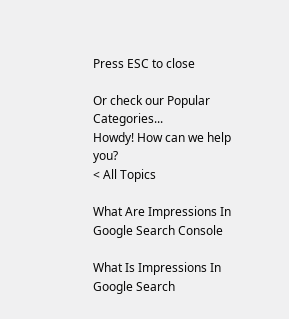Press ESC to close

Or check our Popular Categories...
Howdy! How can we help you?
< All Topics

What Are Impressions In Google Search Console

What Is Impressions In Google Search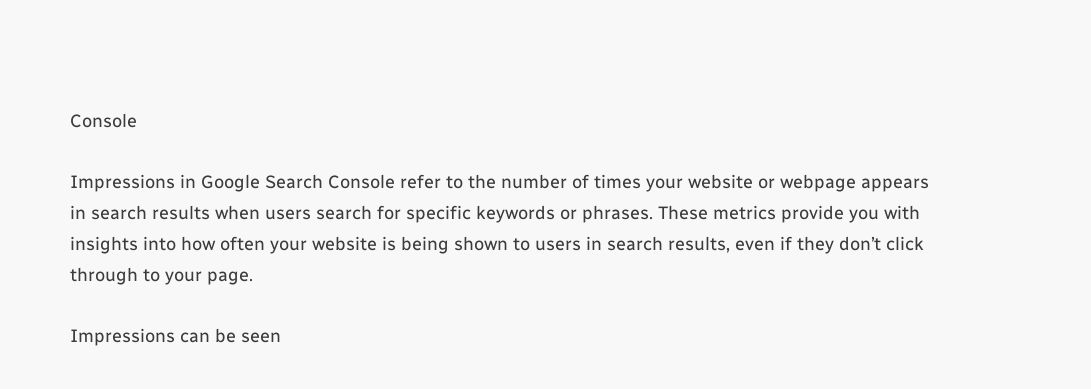Console

Impressions in Google Search Console refer to the number of times your website or webpage appears in search results when users search for specific keywords or phrases. These metrics provide you with insights into how often your website is being shown to users in search results, even if they don’t click through to your page.

Impressions can be seen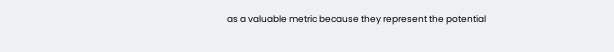as a valuable metric because they represent the potential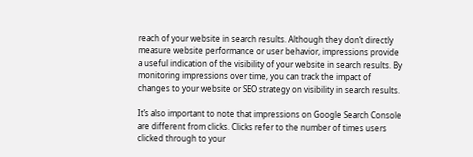reach of your website in search results. Although they don’t directly measure website performance or user behavior, impressions provide a useful indication of the visibility of your website in search results. By monitoring impressions over time, you can track the impact of changes to your website or SEO strategy on visibility in search results.

It’s also important to note that impressions on Google Search Console are different from clicks. Clicks refer to the number of times users clicked through to your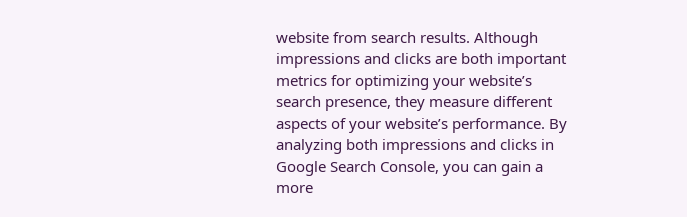website from search results. Although impressions and clicks are both important metrics for optimizing your website’s search presence, they measure different aspects of your website’s performance. By analyzing both impressions and clicks in Google Search Console, you can gain a more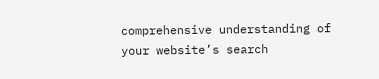comprehensive understanding of your website’s search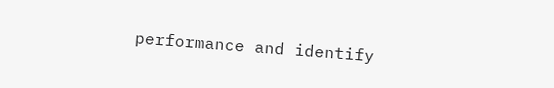performance and identify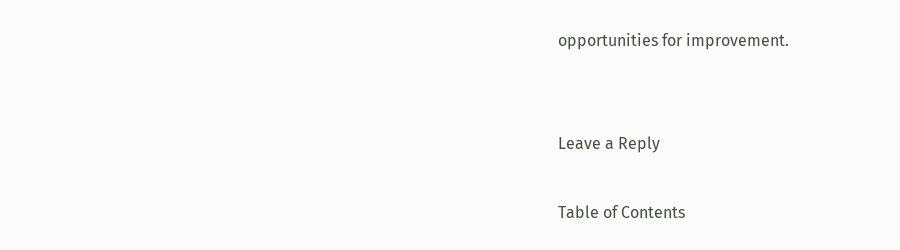opportunities for improvement.


Leave a Reply

Table of Contents